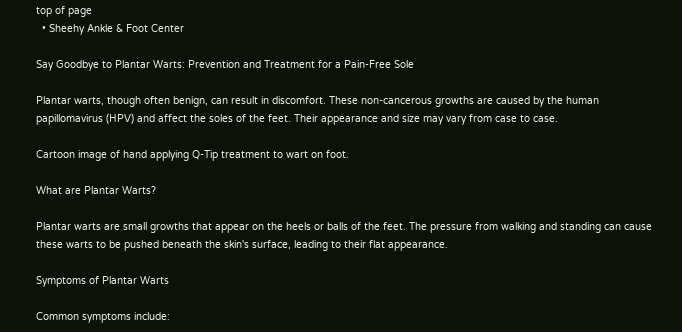top of page
  • Sheehy Ankle & Foot Center

Say Goodbye to Plantar Warts: Prevention and Treatment for a Pain-Free Sole

Plantar warts, though often benign, can result in discomfort. These non-cancerous growths are caused by the human papillomavirus (HPV) and affect the soles of the feet. Their appearance and size may vary from case to case.

Cartoon image of hand applying Q-Tip treatment to wart on foot.

What are Plantar Warts?

Plantar warts are small growths that appear on the heels or balls of the feet. The pressure from walking and standing can cause these warts to be pushed beneath the skin's surface, leading to their flat appearance.

Symptoms of Plantar Warts

Common symptoms include: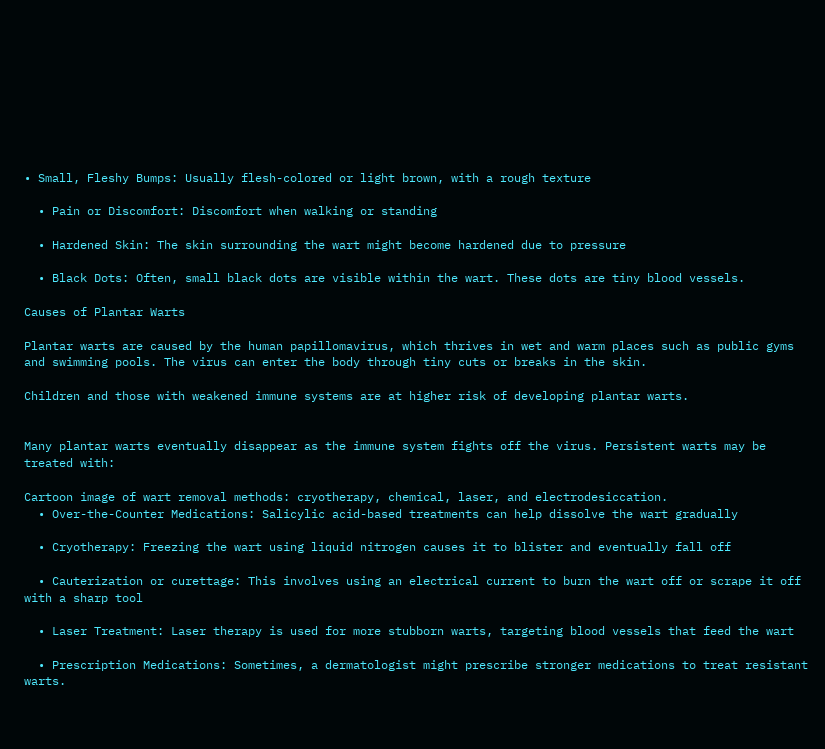• Small, Fleshy Bumps: Usually flesh-colored or light brown, with a rough texture

  • Pain or Discomfort: Discomfort when walking or standing

  • Hardened Skin: The skin surrounding the wart might become hardened due to pressure

  • Black Dots: Often, small black dots are visible within the wart. These dots are tiny blood vessels.

Causes of Plantar Warts

Plantar warts are caused by the human papillomavirus, which thrives in wet and warm places such as public gyms and swimming pools. The virus can enter the body through tiny cuts or breaks in the skin.

Children and those with weakened immune systems are at higher risk of developing plantar warts.


Many plantar warts eventually disappear as the immune system fights off the virus. Persistent warts may be treated with:

Cartoon image of wart removal methods: cryotherapy, chemical, laser, and electrodesiccation.
  • Over-the-Counter Medications: Salicylic acid-based treatments can help dissolve the wart gradually

  • Cryotherapy: Freezing the wart using liquid nitrogen causes it to blister and eventually fall off

  • Cauterization or curettage: This involves using an electrical current to burn the wart off or scrape it off with a sharp tool

  • Laser Treatment: Laser therapy is used for more stubborn warts, targeting blood vessels that feed the wart

  • Prescription Medications: Sometimes, a dermatologist might prescribe stronger medications to treat resistant warts.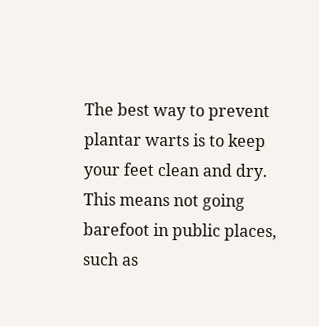The best way to prevent plantar warts is to keep your feet clean and dry. This means not going barefoot in public places, such as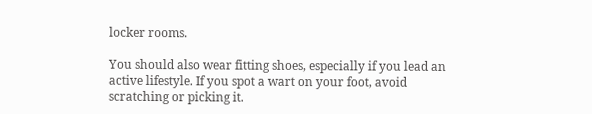locker rooms.

You should also wear fitting shoes, especially if you lead an active lifestyle. If you spot a wart on your foot, avoid scratching or picking it.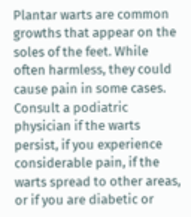Plantar warts are common growths that appear on the soles of the feet. While often harmless, they could cause pain in some cases. Consult a podiatric physician if the warts persist, if you experience considerable pain, if the warts spread to other areas, or if you are diabetic or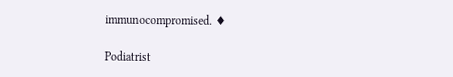immunocompromised. ♦

Podiatrist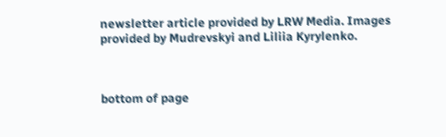newsletter article provided by LRW Media. Images provided by Mudrevskyi and Liliia Kyrylenko.



bottom of page